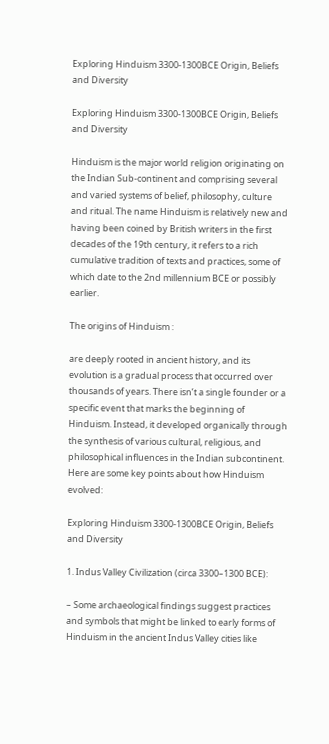Exploring Hinduism 3300-1300BCE Origin, Beliefs and Diversity

Exploring Hinduism 3300-1300BCE Origin, Beliefs and Diversity

Hinduism is the major world religion originating on the Indian Sub-continent and comprising several and varied systems of belief, philosophy, culture and ritual. The name Hinduism is relatively new and having been coined by British writers in the first decades of the 19th century, it refers to a rich cumulative tradition of texts and practices, some of which date to the 2nd millennium BCE or possibly earlier.

The origins of Hinduism :

are deeply rooted in ancient history, and its evolution is a gradual process that occurred over thousands of years. There isn’t a single founder or a specific event that marks the beginning of Hinduism. Instead, it developed organically through the synthesis of various cultural, religious, and philosophical influences in the Indian subcontinent. Here are some key points about how Hinduism evolved:

Exploring Hinduism 3300-1300BCE Origin, Beliefs and Diversity

1. Indus Valley Civilization (circa 3300–1300 BCE):

– Some archaeological findings suggest practices and symbols that might be linked to early forms of Hinduism in the ancient Indus Valley cities like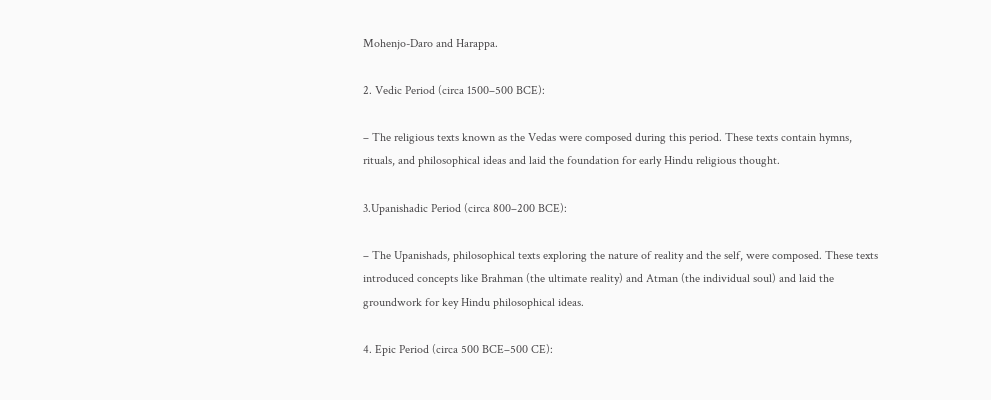Mohenjo-Daro and Harappa.

2. Vedic Period (circa 1500–500 BCE):

– The religious texts known as the Vedas were composed during this period. These texts contain hymns, rituals, and philosophical ideas and laid the foundation for early Hindu religious thought.

3.Upanishadic Period (circa 800–200 BCE):

– The Upanishads, philosophical texts exploring the nature of reality and the self, were composed. These texts introduced concepts like Brahman (the ultimate reality) and Atman (the individual soul) and laid the groundwork for key Hindu philosophical ideas.

4. Epic Period (circa 500 BCE–500 CE):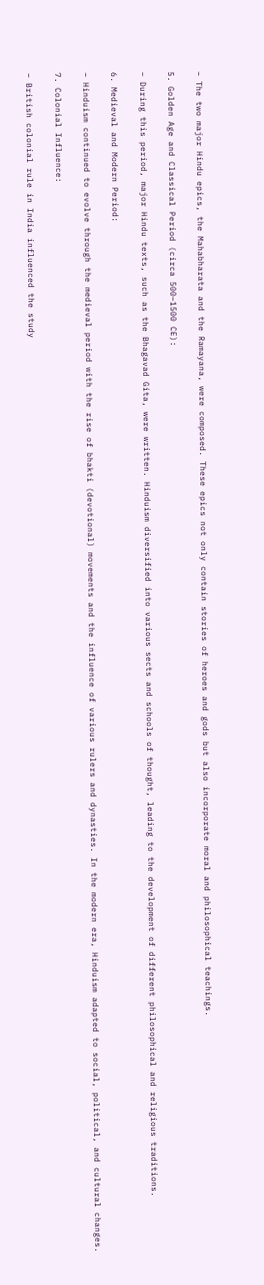– The two major Hindu epics, the Mahabharata and the Ramayana, were composed. These epics not only contain stories of heroes and gods but also incorporate moral and philosophical teachings.

5. Golden Age and Classical Period (circa 500–1500 CE):

– During this period, major Hindu texts, such as the Bhagavad Gita, were written. Hinduism diversified into various sects and schools of thought, leading to the development of different philosophical and religious traditions.

6. Medieval and Modern Period:

– Hinduism continued to evolve through the medieval period with the rise of bhakti (devotional) movements and the influence of various rulers and dynasties. In the modern era, Hinduism adapted to social, political, and cultural changes.

7. Colonial Influence:

– British colonial rule in India influenced the study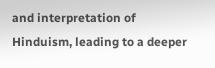and interpretation of Hinduism, leading to a deeper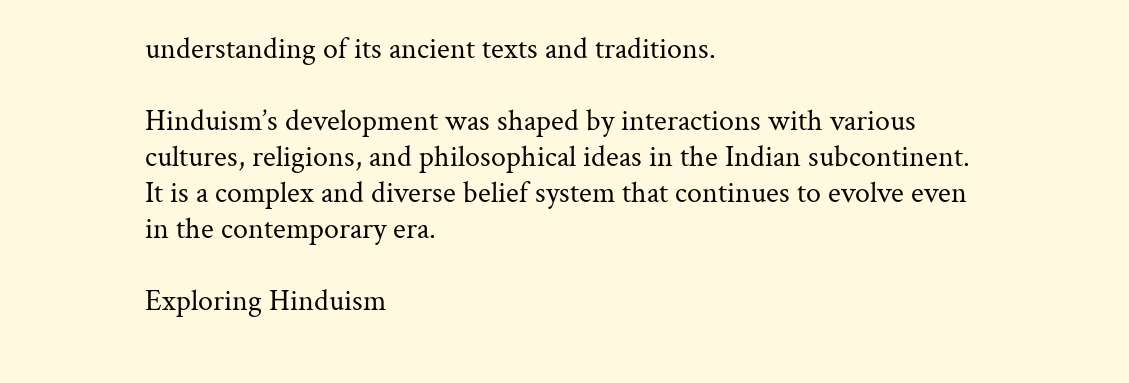understanding of its ancient texts and traditions.

Hinduism’s development was shaped by interactions with various cultures, religions, and philosophical ideas in the Indian subcontinent. It is a complex and diverse belief system that continues to evolve even in the contemporary era.

Exploring Hinduism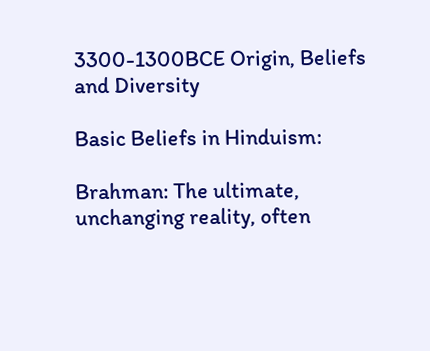3300-1300BCE Origin, Beliefs and Diversity

Basic Beliefs in Hinduism:

Brahman: The ultimate, unchanging reality, often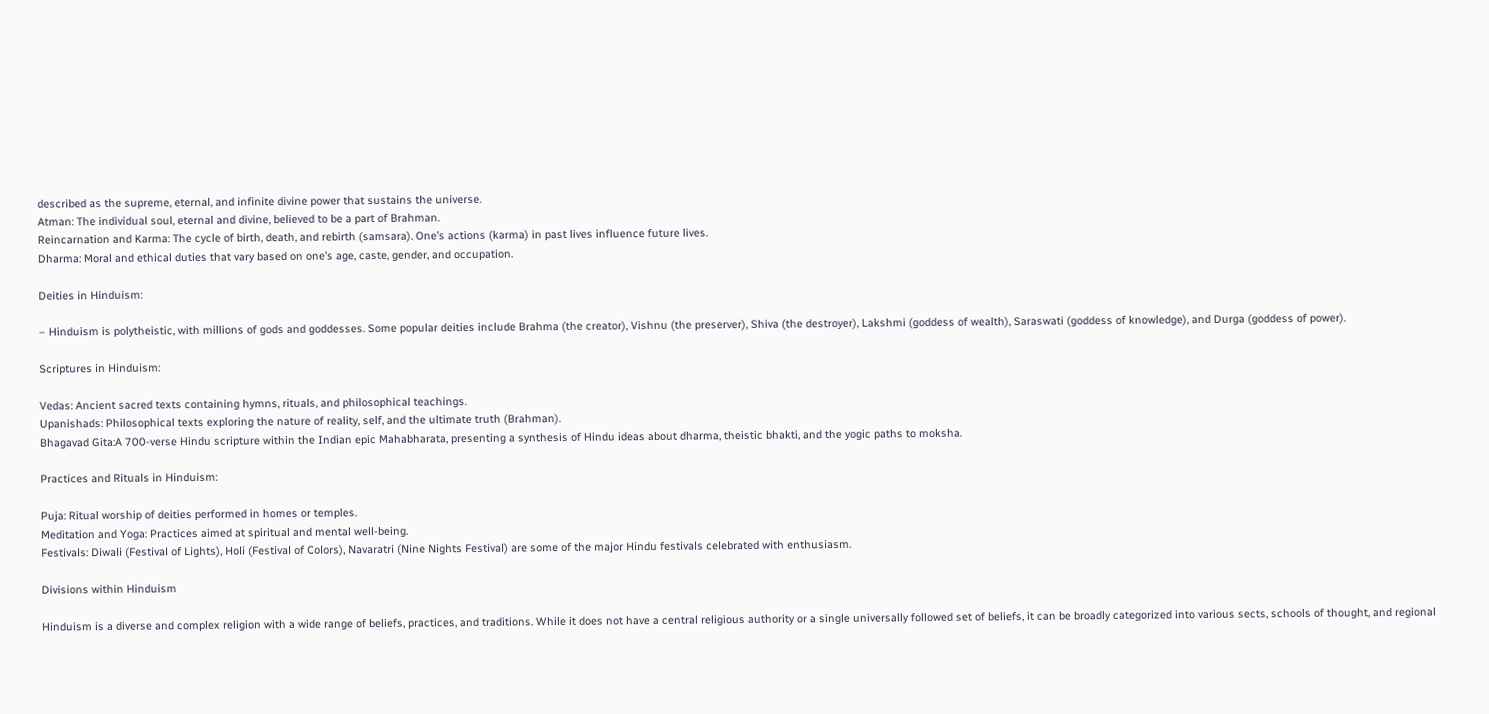described as the supreme, eternal, and infinite divine power that sustains the universe.
Atman: The individual soul, eternal and divine, believed to be a part of Brahman.
Reincarnation and Karma: The cycle of birth, death, and rebirth (samsara). One’s actions (karma) in past lives influence future lives.
Dharma: Moral and ethical duties that vary based on one’s age, caste, gender, and occupation.

Deities in Hinduism:

– Hinduism is polytheistic, with millions of gods and goddesses. Some popular deities include Brahma (the creator), Vishnu (the preserver), Shiva (the destroyer), Lakshmi (goddess of wealth), Saraswati (goddess of knowledge), and Durga (goddess of power).

Scriptures in Hinduism:

Vedas: Ancient sacred texts containing hymns, rituals, and philosophical teachings.
Upanishads: Philosophical texts exploring the nature of reality, self, and the ultimate truth (Brahman).
Bhagavad Gita:A 700-verse Hindu scripture within the Indian epic Mahabharata, presenting a synthesis of Hindu ideas about dharma, theistic bhakti, and the yogic paths to moksha.

Practices and Rituals in Hinduism:

Puja: Ritual worship of deities performed in homes or temples.
Meditation and Yoga: Practices aimed at spiritual and mental well-being.
Festivals: Diwali (Festival of Lights), Holi (Festival of Colors), Navaratri (Nine Nights Festival) are some of the major Hindu festivals celebrated with enthusiasm.

Divisions within Hinduism

Hinduism is a diverse and complex religion with a wide range of beliefs, practices, and traditions. While it does not have a central religious authority or a single universally followed set of beliefs, it can be broadly categorized into various sects, schools of thought, and regional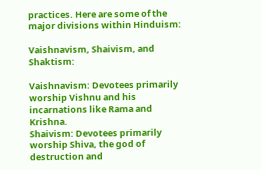practices. Here are some of the major divisions within Hinduism:

Vaishnavism, Shaivism, and Shaktism:

Vaishnavism: Devotees primarily worship Vishnu and his incarnations like Rama and Krishna.
Shaivism: Devotees primarily worship Shiva, the god of destruction and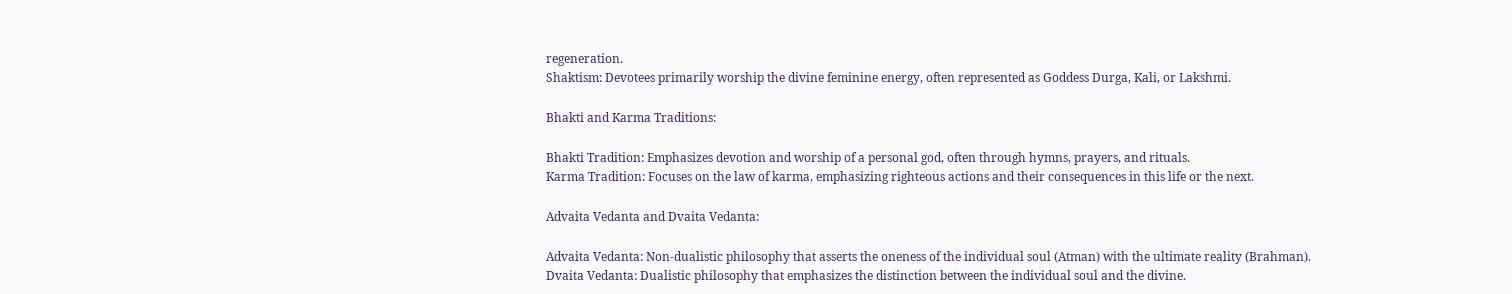regeneration.
Shaktism: Devotees primarily worship the divine feminine energy, often represented as Goddess Durga, Kali, or Lakshmi.

Bhakti and Karma Traditions:

Bhakti Tradition: Emphasizes devotion and worship of a personal god, often through hymns, prayers, and rituals.
Karma Tradition: Focuses on the law of karma, emphasizing righteous actions and their consequences in this life or the next.

Advaita Vedanta and Dvaita Vedanta:

Advaita Vedanta: Non-dualistic philosophy that asserts the oneness of the individual soul (Atman) with the ultimate reality (Brahman).
Dvaita Vedanta: Dualistic philosophy that emphasizes the distinction between the individual soul and the divine.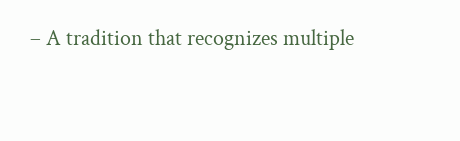– A tradition that recognizes multiple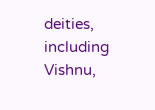deities, including Vishnu,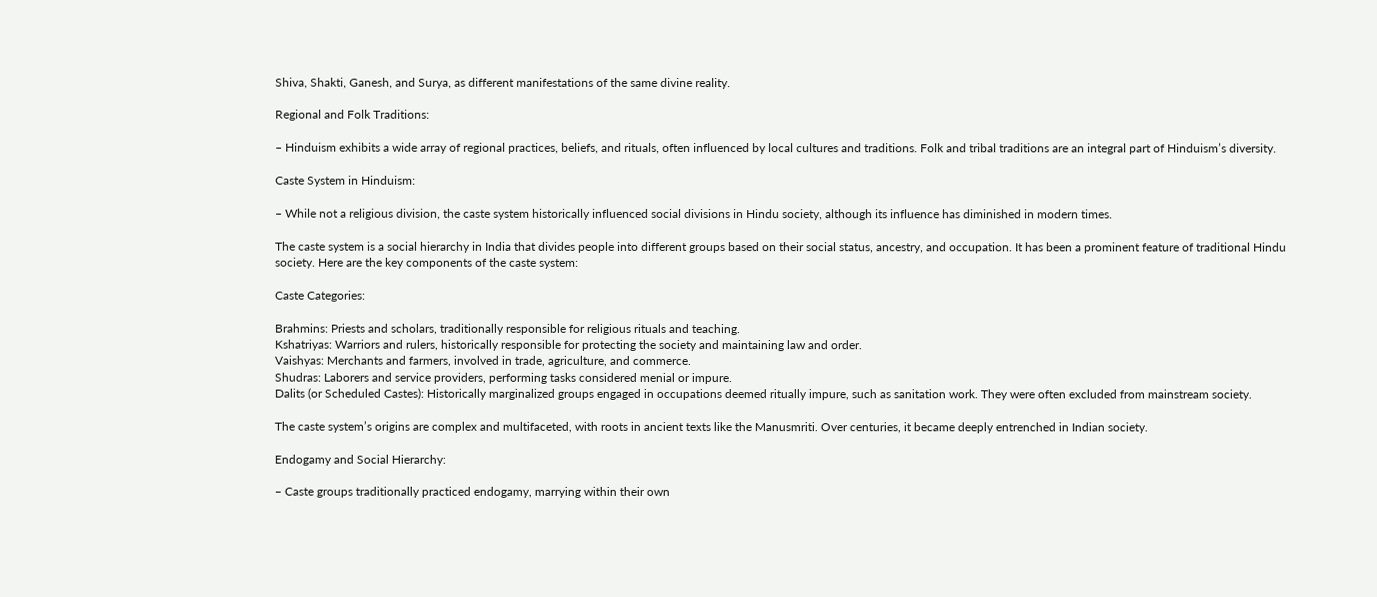Shiva, Shakti, Ganesh, and Surya, as different manifestations of the same divine reality.

Regional and Folk Traditions:

– Hinduism exhibits a wide array of regional practices, beliefs, and rituals, often influenced by local cultures and traditions. Folk and tribal traditions are an integral part of Hinduism’s diversity.

Caste System in Hinduism:

– While not a religious division, the caste system historically influenced social divisions in Hindu society, although its influence has diminished in modern times.

The caste system is a social hierarchy in India that divides people into different groups based on their social status, ancestry, and occupation. It has been a prominent feature of traditional Hindu society. Here are the key components of the caste system:

Caste Categories:

Brahmins: Priests and scholars, traditionally responsible for religious rituals and teaching.
Kshatriyas: Warriors and rulers, historically responsible for protecting the society and maintaining law and order.
Vaishyas: Merchants and farmers, involved in trade, agriculture, and commerce.
Shudras: Laborers and service providers, performing tasks considered menial or impure.
Dalits (or Scheduled Castes): Historically marginalized groups engaged in occupations deemed ritually impure, such as sanitation work. They were often excluded from mainstream society.

The caste system’s origins are complex and multifaceted, with roots in ancient texts like the Manusmriti. Over centuries, it became deeply entrenched in Indian society.

Endogamy and Social Hierarchy:

– Caste groups traditionally practiced endogamy, marrying within their own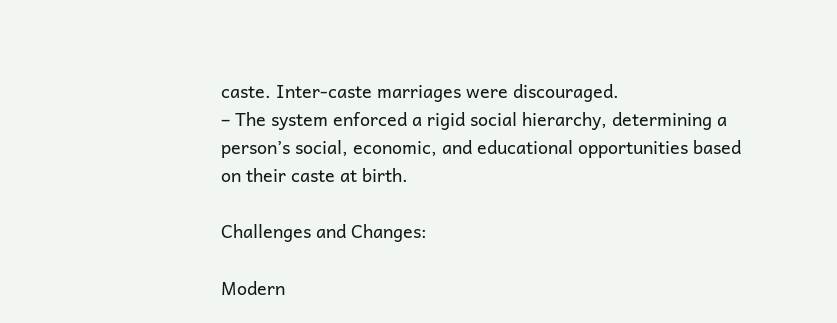caste. Inter-caste marriages were discouraged.
– The system enforced a rigid social hierarchy, determining a person’s social, economic, and educational opportunities based on their caste at birth.

Challenges and Changes:

Modern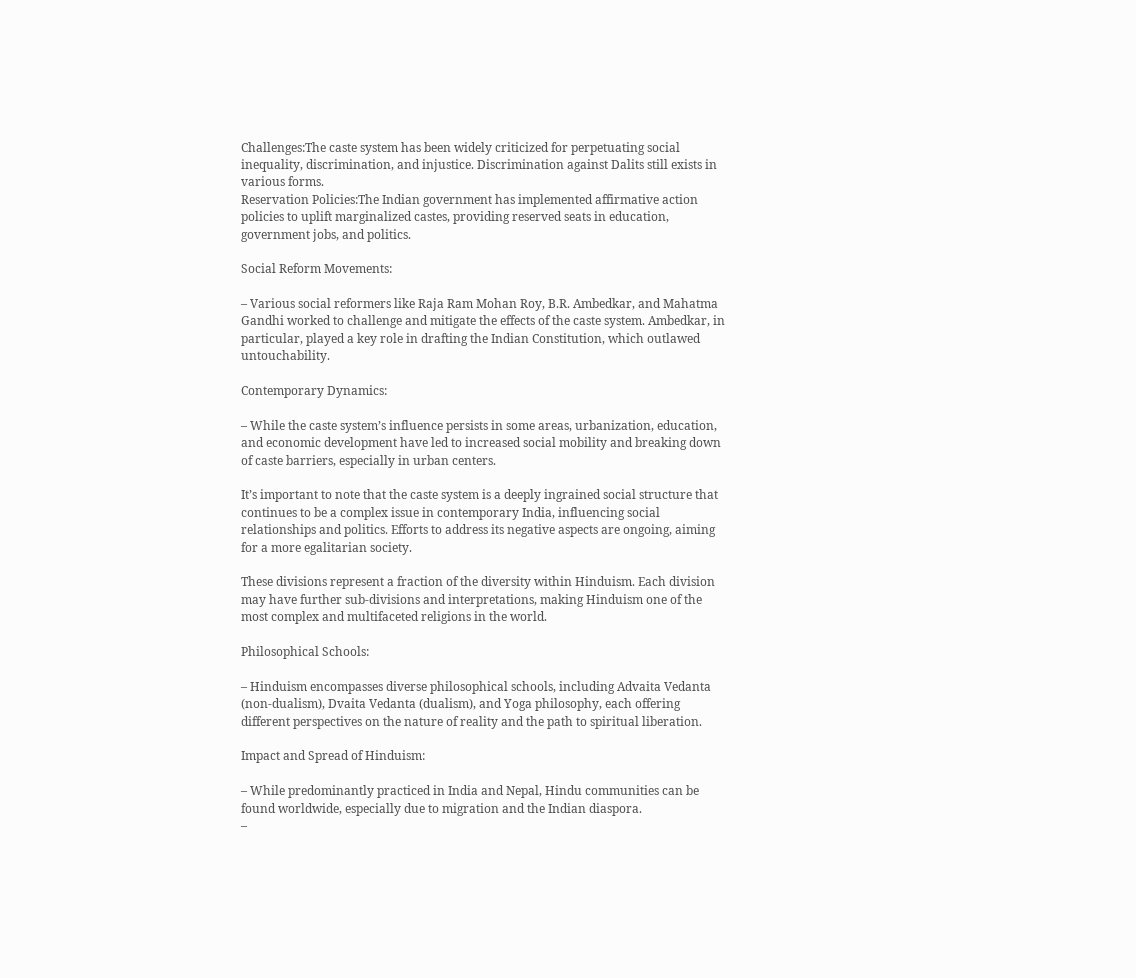Challenges:The caste system has been widely criticized for perpetuating social inequality, discrimination, and injustice. Discrimination against Dalits still exists in various forms.
Reservation Policies:The Indian government has implemented affirmative action policies to uplift marginalized castes, providing reserved seats in education, government jobs, and politics.

Social Reform Movements:

– Various social reformers like Raja Ram Mohan Roy, B.R. Ambedkar, and Mahatma Gandhi worked to challenge and mitigate the effects of the caste system. Ambedkar, in particular, played a key role in drafting the Indian Constitution, which outlawed untouchability.

Contemporary Dynamics:

– While the caste system’s influence persists in some areas, urbanization, education, and economic development have led to increased social mobility and breaking down of caste barriers, especially in urban centers.

It’s important to note that the caste system is a deeply ingrained social structure that continues to be a complex issue in contemporary India, influencing social relationships and politics. Efforts to address its negative aspects are ongoing, aiming for a more egalitarian society.

These divisions represent a fraction of the diversity within Hinduism. Each division may have further sub-divisions and interpretations, making Hinduism one of the most complex and multifaceted religions in the world.

Philosophical Schools:

– Hinduism encompasses diverse philosophical schools, including Advaita Vedanta (non-dualism), Dvaita Vedanta (dualism), and Yoga philosophy, each offering different perspectives on the nature of reality and the path to spiritual liberation.

Impact and Spread of Hinduism:

– While predominantly practiced in India and Nepal, Hindu communities can be found worldwide, especially due to migration and the Indian diaspora.
–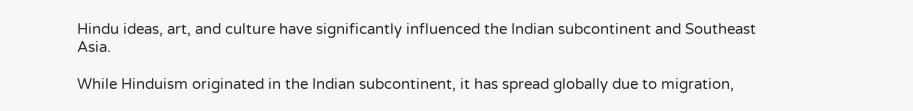Hindu ideas, art, and culture have significantly influenced the Indian subcontinent and Southeast Asia.

While Hinduism originated in the Indian subcontinent, it has spread globally due to migration,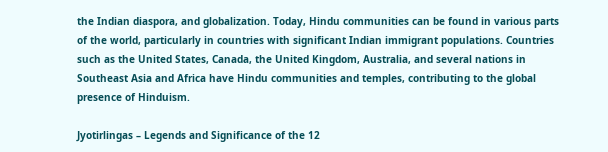the Indian diaspora, and globalization. Today, Hindu communities can be found in various parts of the world, particularly in countries with significant Indian immigrant populations. Countries such as the United States, Canada, the United Kingdom, Australia, and several nations in Southeast Asia and Africa have Hindu communities and temples, contributing to the global presence of Hinduism.

Jyotirlingas – Legends and Significance of the 12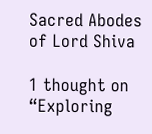Sacred Abodes of Lord Shiva

1 thought on “Exploring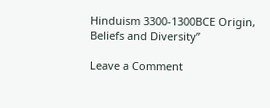Hinduism 3300-1300BCE Origin, Beliefs and Diversity”

Leave a Comment